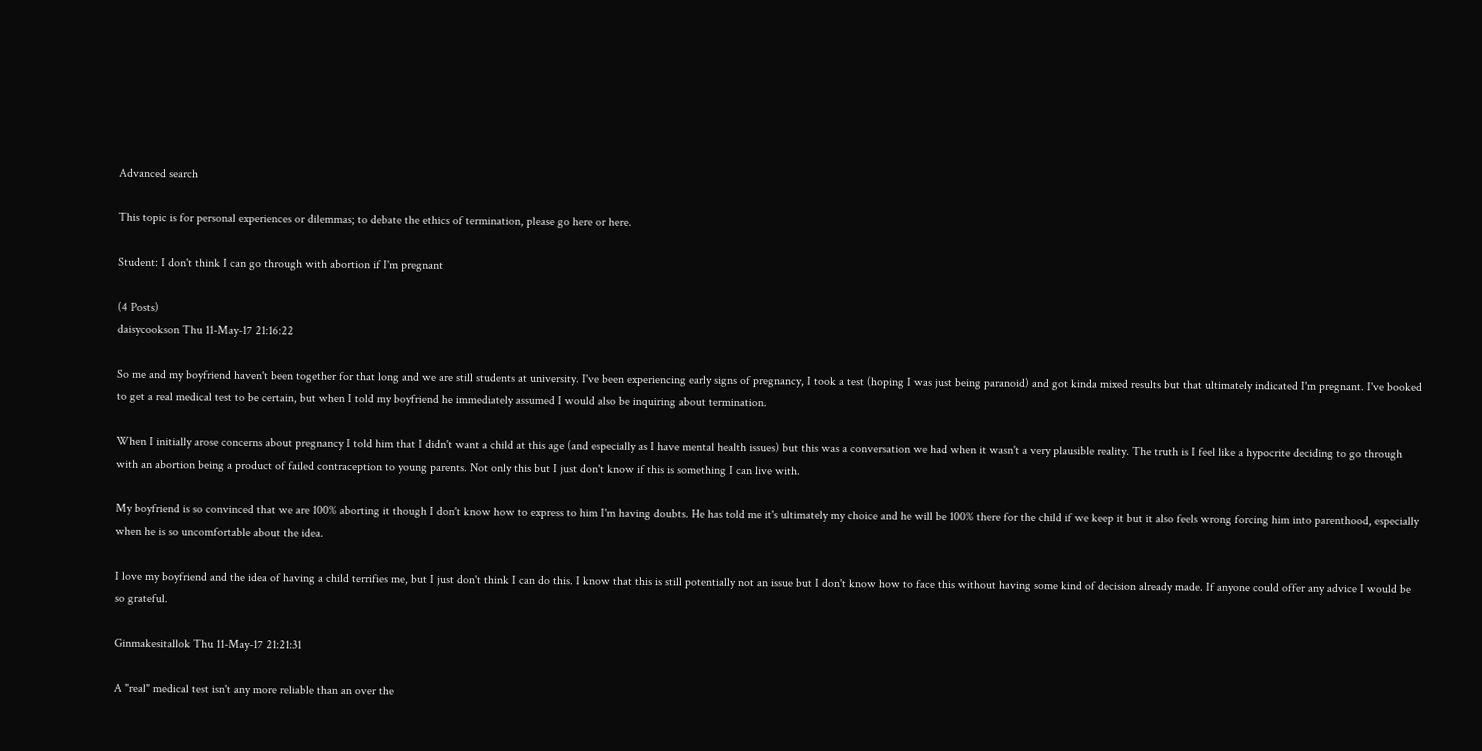Advanced search

This topic is for personal experiences or dilemmas; to debate the ethics of termination, please go here or here.

Student: I don't think I can go through with abortion if I'm pregnant

(4 Posts)
daisycookson Thu 11-May-17 21:16:22

So me and my boyfriend haven't been together for that long and we are still students at university. I've been experiencing early signs of pregnancy, I took a test (hoping I was just being paranoid) and got kinda mixed results but that ultimately indicated I'm pregnant. I've booked to get a real medical test to be certain, but when I told my boyfriend he immediately assumed I would also be inquiring about termination.

When I initially arose concerns about pregnancy I told him that I didn't want a child at this age (and especially as I have mental health issues) but this was a conversation we had when it wasn't a very plausible reality. The truth is I feel like a hypocrite deciding to go through with an abortion being a product of failed contraception to young parents. Not only this but I just don't know if this is something I can live with.

My boyfriend is so convinced that we are 100% aborting it though I don't know how to express to him I'm having doubts. He has told me it's ultimately my choice and he will be 100% there for the child if we keep it but it also feels wrong forcing him into parenthood, especially when he is so uncomfortable about the idea.

I love my boyfriend and the idea of having a child terrifies me, but I just don't think I can do this. I know that this is still potentially not an issue but I don't know how to face this without having some kind of decision already made. If anyone could offer any advice I would be so grateful.

Ginmakesitallok Thu 11-May-17 21:21:31

A "real" medical test isn't any more reliable than an over the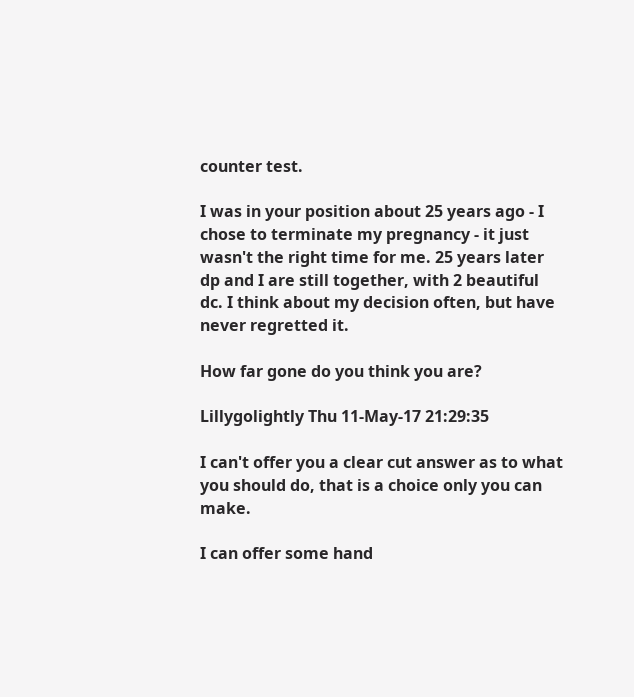counter test.

I was in your position about 25 years ago - I chose to terminate my pregnancy - it just wasn't the right time for me. 25 years later dp and I are still together, with 2 beautiful dc. I think about my decision often, but have never regretted it.

How far gone do you think you are?

Lillygolightly Thu 11-May-17 21:29:35

I can't offer you a clear cut answer as to what you should do, that is a choice only you can make.

I can offer some hand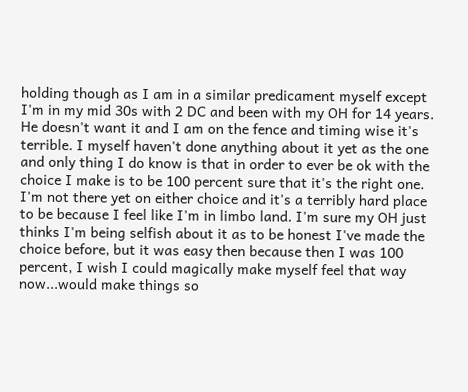holding though as I am in a similar predicament myself except I'm in my mid 30s with 2 DC and been with my OH for 14 years. He doesn't want it and I am on the fence and timing wise it's terrible. I myself haven't done anything about it yet as the one and only thing I do know is that in order to ever be ok with the choice I make is to be 100 percent sure that it's the right one. I'm not there yet on either choice and it's a terribly hard place to be because I feel like I'm in limbo land. I'm sure my OH just thinks I'm being selfish about it as to be honest I've made the choice before, but it was easy then because then I was 100 percent, I wish I could magically make myself feel that way now...would make things so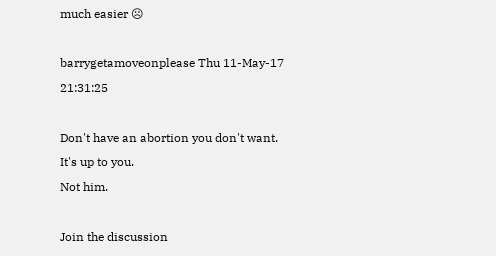much easier ☹

barrygetamoveonplease Thu 11-May-17 21:31:25

Don't have an abortion you don't want.
It's up to you.
Not him.

Join the discussion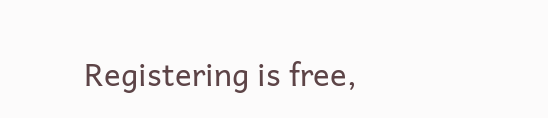Registering is free,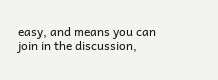easy, and means you can join in the discussion,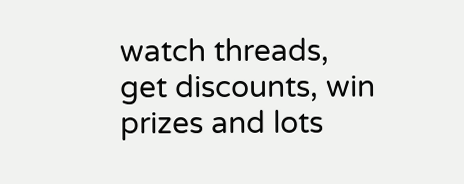watch threads, get discounts, win prizes and lots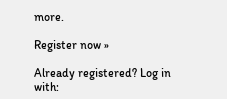more.

Register now »

Already registered? Log in with: